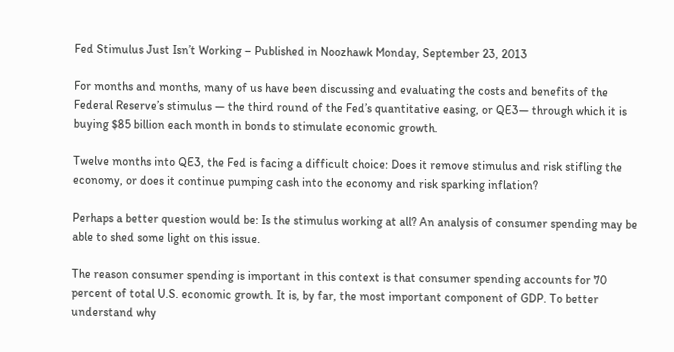Fed Stimulus Just Isn’t Working – Published in Noozhawk Monday, September 23, 2013

For months and months, many of us have been discussing and evaluating the costs and benefits of the Federal Reserve’s stimulus — the third round of the Fed’s quantitative easing, or QE3— through which it is buying $85 billion each month in bonds to stimulate economic growth.

Twelve months into QE3, the Fed is facing a difficult choice: Does it remove stimulus and risk stifling the economy, or does it continue pumping cash into the economy and risk sparking inflation?

Perhaps a better question would be: Is the stimulus working at all? An analysis of consumer spending may be able to shed some light on this issue.

The reason consumer spending is important in this context is that consumer spending accounts for 70 percent of total U.S. economic growth. It is, by far, the most important component of GDP. To better understand why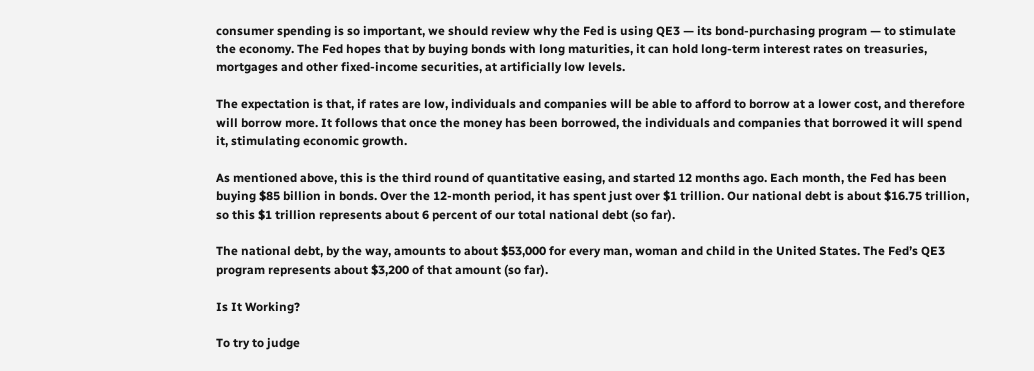consumer spending is so important, we should review why the Fed is using QE3 — its bond-purchasing program — to stimulate the economy. The Fed hopes that by buying bonds with long maturities, it can hold long-term interest rates on treasuries, mortgages and other fixed-income securities, at artificially low levels.

The expectation is that, if rates are low, individuals and companies will be able to afford to borrow at a lower cost, and therefore will borrow more. It follows that once the money has been borrowed, the individuals and companies that borrowed it will spend it, stimulating economic growth.

As mentioned above, this is the third round of quantitative easing, and started 12 months ago. Each month, the Fed has been buying $85 billion in bonds. Over the 12-month period, it has spent just over $1 trillion. Our national debt is about $16.75 trillion, so this $1 trillion represents about 6 percent of our total national debt (so far).

The national debt, by the way, amounts to about $53,000 for every man, woman and child in the United States. The Fed’s QE3 program represents about $3,200 of that amount (so far).

Is It Working?

To try to judge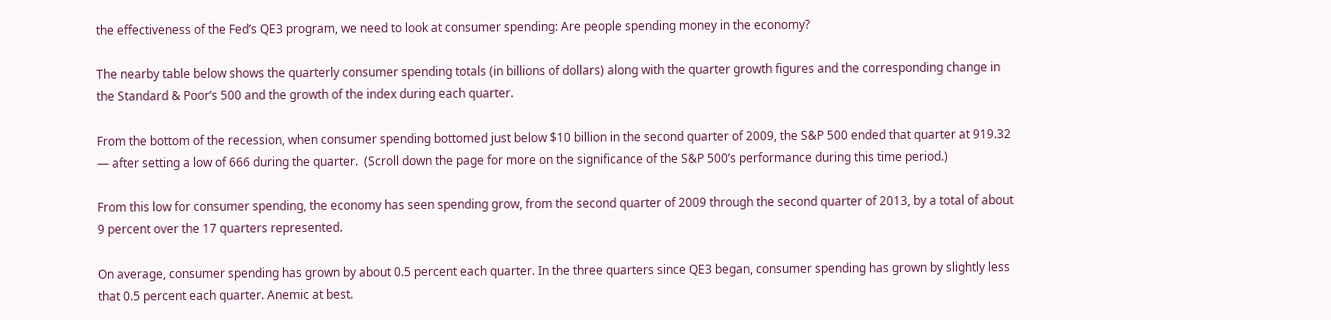the effectiveness of the Fed’s QE3 program, we need to look at consumer spending: Are people spending money in the economy?

The nearby table below shows the quarterly consumer spending totals (in billions of dollars) along with the quarter growth figures and the corresponding change in the Standard & Poor’s 500 and the growth of the index during each quarter.

From the bottom of the recession, when consumer spending bottomed just below $10 billion in the second quarter of 2009, the S&P 500 ended that quarter at 919.32 — after setting a low of 666 during the quarter.  (Scroll down the page for more on the significance of the S&P 500’s performance during this time period.)

From this low for consumer spending, the economy has seen spending grow, from the second quarter of 2009 through the second quarter of 2013, by a total of about 9 percent over the 17 quarters represented.

On average, consumer spending has grown by about 0.5 percent each quarter. In the three quarters since QE3 began, consumer spending has grown by slightly less that 0.5 percent each quarter. Anemic at best.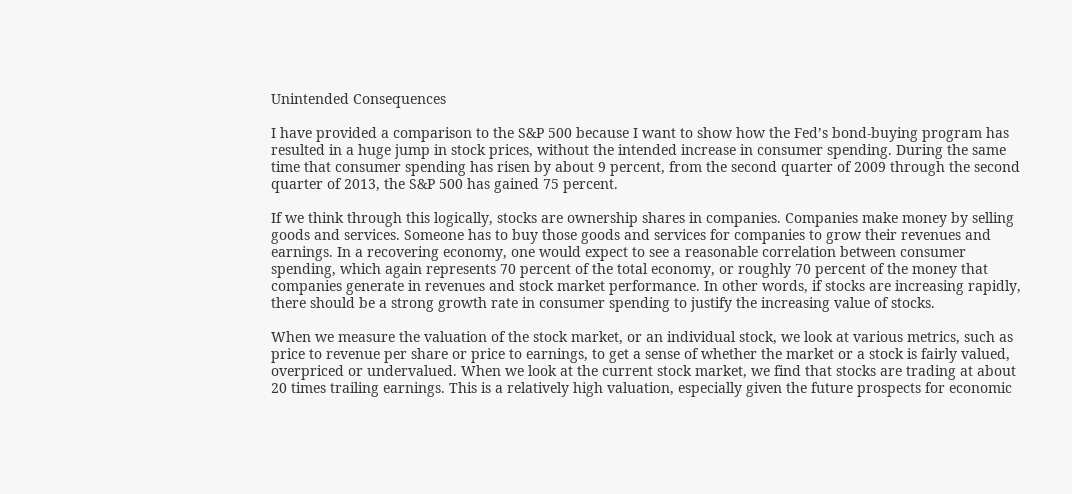Unintended Consequences

I have provided a comparison to the S&P 500 because I want to show how the Fed’s bond-buying program has resulted in a huge jump in stock prices, without the intended increase in consumer spending. During the same time that consumer spending has risen by about 9 percent, from the second quarter of 2009 through the second quarter of 2013, the S&P 500 has gained 75 percent.

If we think through this logically, stocks are ownership shares in companies. Companies make money by selling goods and services. Someone has to buy those goods and services for companies to grow their revenues and earnings. In a recovering economy, one would expect to see a reasonable correlation between consumer spending, which again represents 70 percent of the total economy, or roughly 70 percent of the money that companies generate in revenues and stock market performance. In other words, if stocks are increasing rapidly, there should be a strong growth rate in consumer spending to justify the increasing value of stocks.

When we measure the valuation of the stock market, or an individual stock, we look at various metrics, such as price to revenue per share or price to earnings, to get a sense of whether the market or a stock is fairly valued, overpriced or undervalued. When we look at the current stock market, we find that stocks are trading at about 20 times trailing earnings. This is a relatively high valuation, especially given the future prospects for economic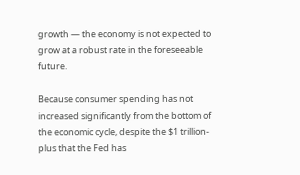growth — the economy is not expected to grow at a robust rate in the foreseeable future.

Because consumer spending has not increased significantly from the bottom of the economic cycle, despite the $1 trillion-plus that the Fed has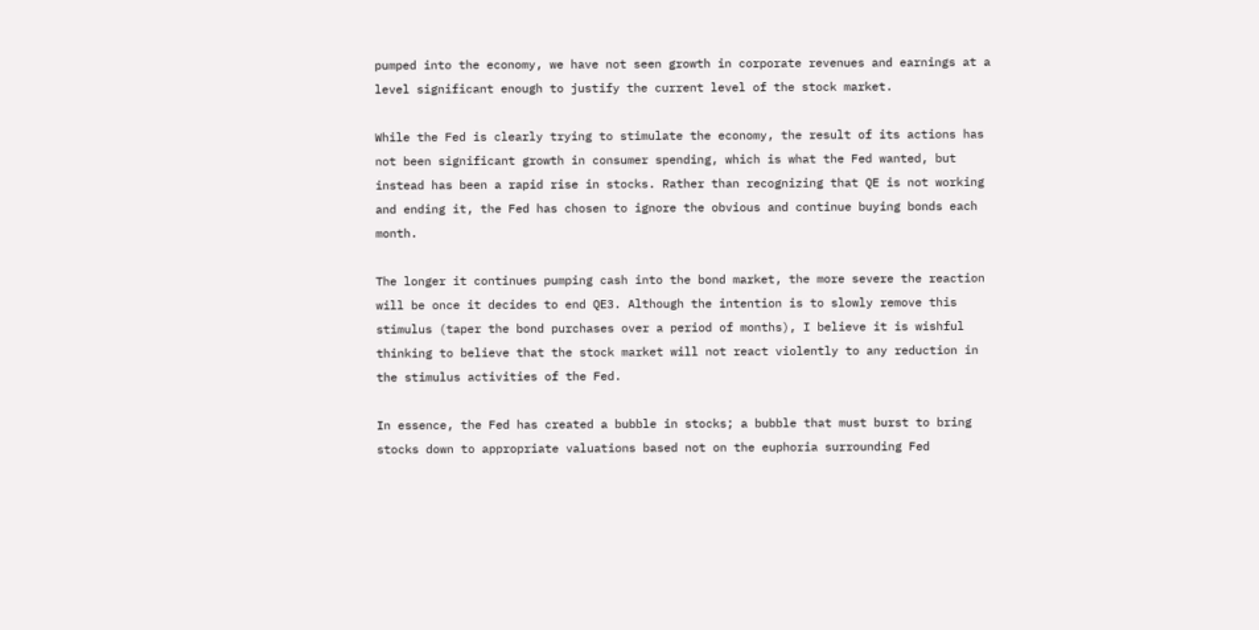pumped into the economy, we have not seen growth in corporate revenues and earnings at a level significant enough to justify the current level of the stock market.

While the Fed is clearly trying to stimulate the economy, the result of its actions has not been significant growth in consumer spending, which is what the Fed wanted, but instead has been a rapid rise in stocks. Rather than recognizing that QE is not working and ending it, the Fed has chosen to ignore the obvious and continue buying bonds each month.

The longer it continues pumping cash into the bond market, the more severe the reaction will be once it decides to end QE3. Although the intention is to slowly remove this stimulus (taper the bond purchases over a period of months), I believe it is wishful thinking to believe that the stock market will not react violently to any reduction in the stimulus activities of the Fed.

In essence, the Fed has created a bubble in stocks; a bubble that must burst to bring stocks down to appropriate valuations based not on the euphoria surrounding Fed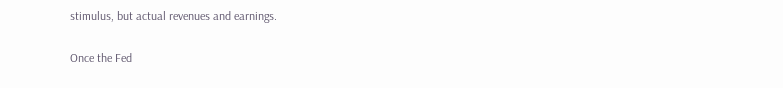stimulus, but actual revenues and earnings.

Once the Fed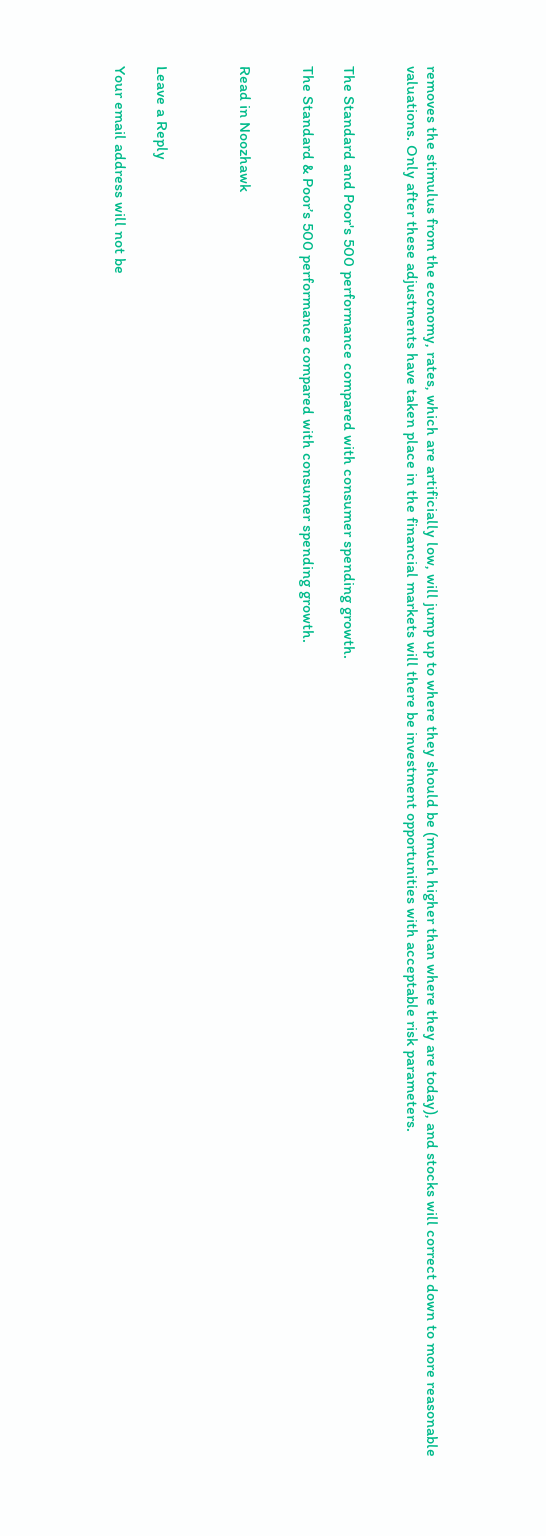removes the stimulus from the economy, rates, which are artificially low, will jump up to where they should be (much higher than where they are today), and stocks will correct down to more reasonable valuations. Only after these adjustments have taken place in the financial markets will there be investment opportunities with acceptable risk parameters.


The Standard and Poor's 500 performance compared with consumer spending growth.

The Standard & Poor’s 500 performance compared with consumer spending growth.


Read in Noozhawk



Leave a Reply

Your email address will not be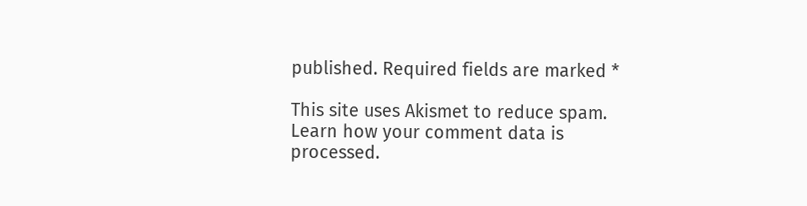published. Required fields are marked *

This site uses Akismet to reduce spam. Learn how your comment data is processed.